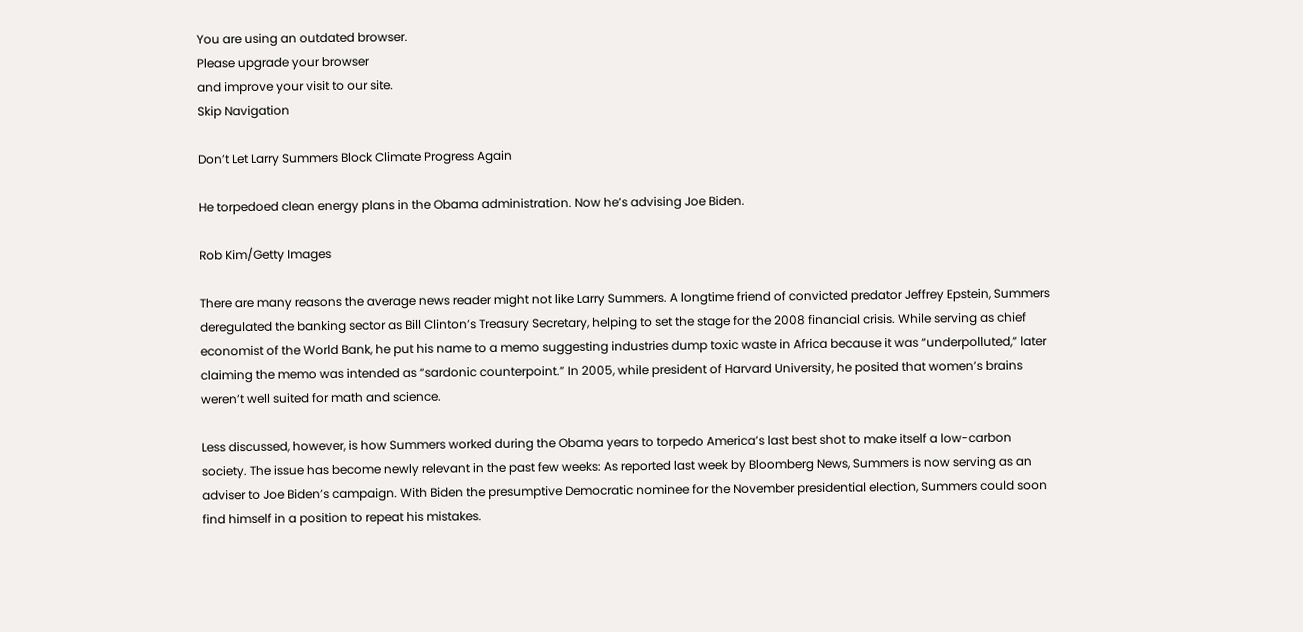You are using an outdated browser.
Please upgrade your browser
and improve your visit to our site.
Skip Navigation

Don’t Let Larry Summers Block Climate Progress Again

He torpedoed clean energy plans in the Obama administration. Now he’s advising Joe Biden.

Rob Kim/Getty Images

There are many reasons the average news reader might not like Larry Summers. A longtime friend of convicted predator Jeffrey Epstein, Summers deregulated the banking sector as Bill Clinton’s Treasury Secretary, helping to set the stage for the 2008 financial crisis. While serving as chief economist of the World Bank, he put his name to a memo suggesting industries dump toxic waste in Africa because it was “underpolluted,” later claiming the memo was intended as “sardonic counterpoint.” In 2005, while president of Harvard University, he posited that women’s brains weren’t well suited for math and science.

Less discussed, however, is how Summers worked during the Obama years to torpedo America’s last best shot to make itself a low-carbon society. The issue has become newly relevant in the past few weeks: As reported last week by Bloomberg News, Summers is now serving as an adviser to Joe Biden’s campaign. With Biden the presumptive Democratic nominee for the November presidential election, Summers could soon find himself in a position to repeat his mistakes.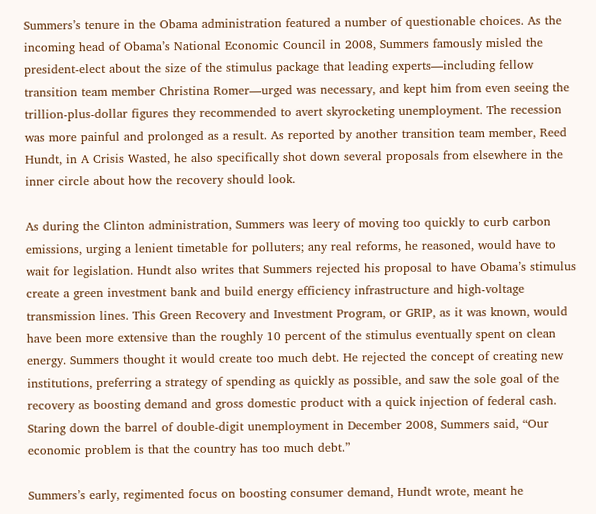Summers’s tenure in the Obama administration featured a number of questionable choices. As the incoming head of Obama’s National Economic Council in 2008, Summers famously misled the president-elect about the size of the stimulus package that leading experts—including fellow transition team member Christina Romer—urged was necessary, and kept him from even seeing the trillion-plus-dollar figures they recommended to avert skyrocketing unemployment. The recession was more painful and prolonged as a result. As reported by another transition team member, Reed Hundt, in A Crisis Wasted, he also specifically shot down several proposals from elsewhere in the inner circle about how the recovery should look.

As during the Clinton administration, Summers was leery of moving too quickly to curb carbon emissions, urging a lenient timetable for polluters; any real reforms, he reasoned, would have to wait for legislation. Hundt also writes that Summers rejected his proposal to have Obama’s stimulus create a green investment bank and build energy efficiency infrastructure and high-voltage transmission lines. This Green Recovery and Investment Program, or GRIP, as it was known, would have been more extensive than the roughly 10 percent of the stimulus eventually spent on clean energy. Summers thought it would create too much debt. He rejected the concept of creating new institutions, preferring a strategy of spending as quickly as possible, and saw the sole goal of the recovery as boosting demand and gross domestic product with a quick injection of federal cash. Staring down the barrel of double-digit unemployment in December 2008, Summers said, “Our economic problem is that the country has too much debt.”

Summers’s early, regimented focus on boosting consumer demand, Hundt wrote, meant he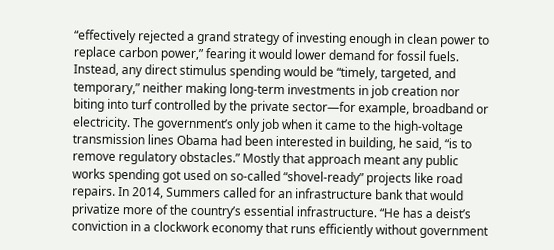“effectively rejected a grand strategy of investing enough in clean power to replace carbon power,” fearing it would lower demand for fossil fuels. Instead, any direct stimulus spending would be “timely, targeted, and temporary,” neither making long-term investments in job creation nor biting into turf controlled by the private sector—for example, broadband or electricity. The government’s only job when it came to the high-voltage transmission lines Obama had been interested in building, he said, “is to remove regulatory obstacles.” Mostly that approach meant any public works spending got used on so-called “shovel-ready” projects like road repairs. In 2014, Summers called for an infrastructure bank that would privatize more of the country’s essential infrastructure. “He has a deist’s conviction in a clockwork economy that runs efficiently without government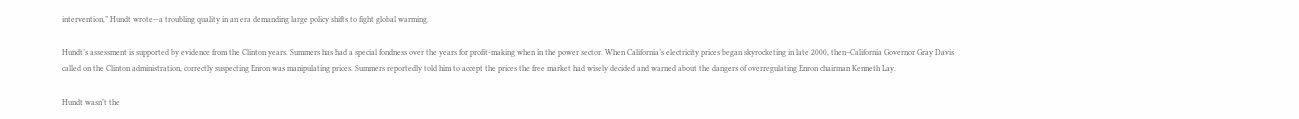intervention,” Hundt wrote—a troubling quality in an era demanding large policy shifts to fight global warming.

Hundt’s assessment is supported by evidence from the Clinton years. Summers has had a special fondness over the years for profit-making when in the power sector. When California’s electricity prices began skyrocketing in late 2000, then–California Governor Gray Davis called on the Clinton administration, correctly suspecting Enron was manipulating prices. Summers reportedly told him to accept the prices the free market had wisely decided and warned about the dangers of overregulating Enron chairman Kenneth Lay.

Hundt wasn’t the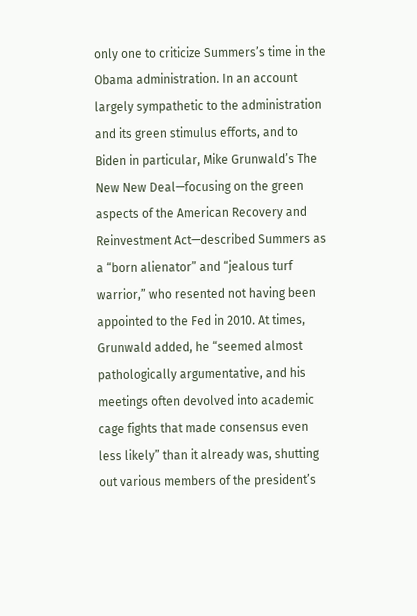only one to criticize Summers’s time in the Obama administration. In an account largely sympathetic to the administration and its green stimulus efforts, and to Biden in particular, Mike Grunwald’s The New New Deal—focusing on the green aspects of the American Recovery and Reinvestment Act—described Summers as a “born alienator” and “jealous turf warrior,” who resented not having been appointed to the Fed in 2010. At times, Grunwald added, he “seemed almost pathologically argumentative, and his meetings often devolved into academic cage fights that made consensus even less likely” than it already was, shutting out various members of the president’s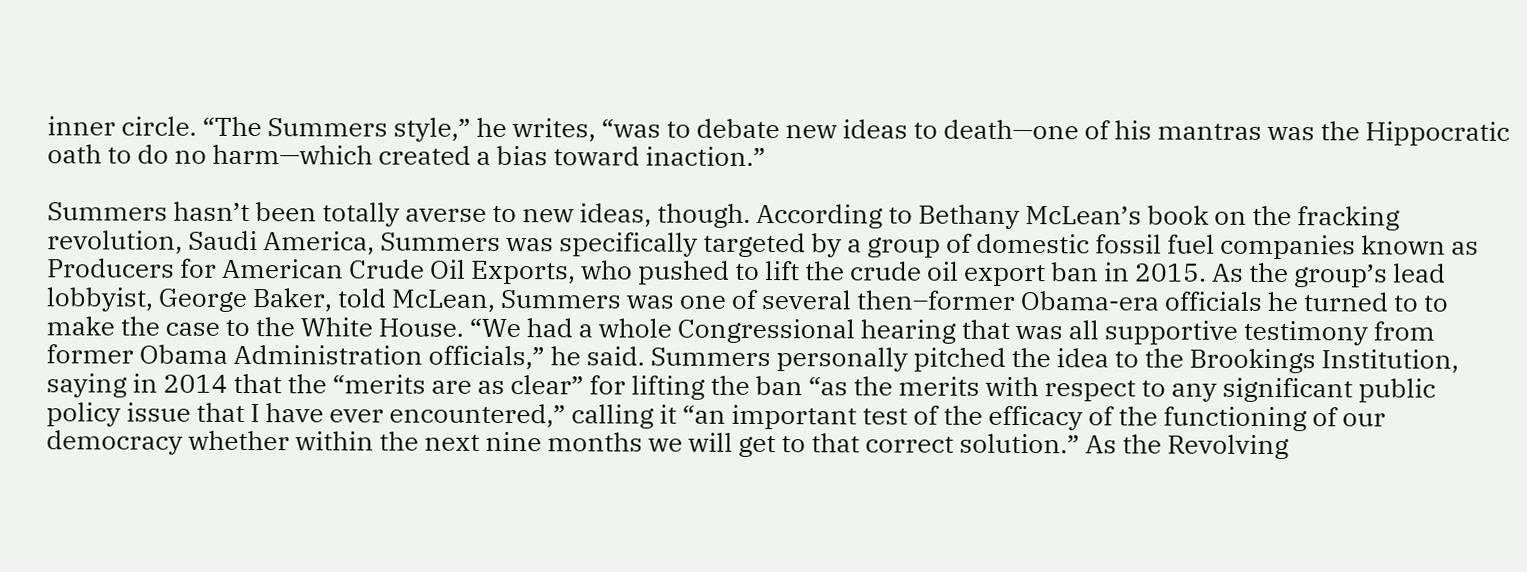inner circle. “The Summers style,” he writes, “was to debate new ideas to death—one of his mantras was the Hippocratic oath to do no harm—which created a bias toward inaction.”

Summers hasn’t been totally averse to new ideas, though. According to Bethany McLean’s book on the fracking revolution, Saudi America, Summers was specifically targeted by a group of domestic fossil fuel companies known as Producers for American Crude Oil Exports, who pushed to lift the crude oil export ban in 2015. As the group’s lead lobbyist, George Baker, told McLean, Summers was one of several then–former Obama-era officials he turned to to make the case to the White House. “We had a whole Congressional hearing that was all supportive testimony from former Obama Administration officials,” he said. Summers personally pitched the idea to the Brookings Institution, saying in 2014 that the “merits are as clear” for lifting the ban “as the merits with respect to any significant public policy issue that I have ever encountered,” calling it “an important test of the efficacy of the functioning of our democracy whether within the next nine months we will get to that correct solution.” As the Revolving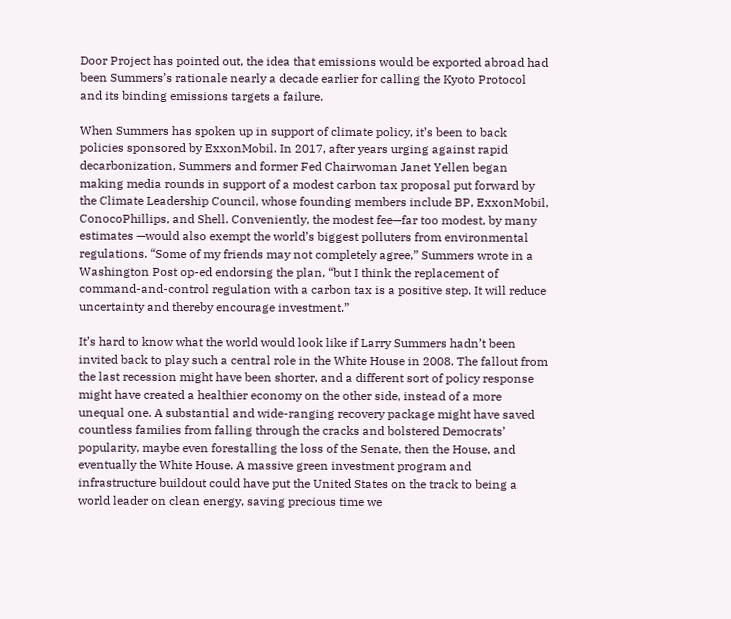Door Project has pointed out, the idea that emissions would be exported abroad had been Summers’s rationale nearly a decade earlier for calling the Kyoto Protocol and its binding emissions targets a failure.

When Summers has spoken up in support of climate policy, it’s been to back policies sponsored by ExxonMobil. In 2017, after years urging against rapid decarbonization, Summers and former Fed Chairwoman Janet Yellen began making media rounds in support of a modest carbon tax proposal put forward by the Climate Leadership Council, whose founding members include BP, ExxonMobil, ConocoPhillips, and Shell. Conveniently, the modest fee—far too modest, by many estimates —would also exempt the world’s biggest polluters from environmental regulations. “Some of my friends may not completely agree,” Summers wrote in a Washington Post op-ed endorsing the plan, “but I think the replacement of command-and-control regulation with a carbon tax is a positive step. It will reduce uncertainty and thereby encourage investment.”

It’s hard to know what the world would look like if Larry Summers hadn’t been invited back to play such a central role in the White House in 2008. The fallout from the last recession might have been shorter, and a different sort of policy response might have created a healthier economy on the other side, instead of a more unequal one. A substantial and wide-ranging recovery package might have saved countless families from falling through the cracks and bolstered Democrats’ popularity, maybe even forestalling the loss of the Senate, then the House, and eventually the White House. A massive green investment program and infrastructure buildout could have put the United States on the track to being a world leader on clean energy, saving precious time we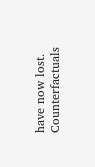have now lost. Counterfactuals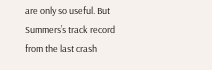are only so useful. But Summers’s track record from the last crash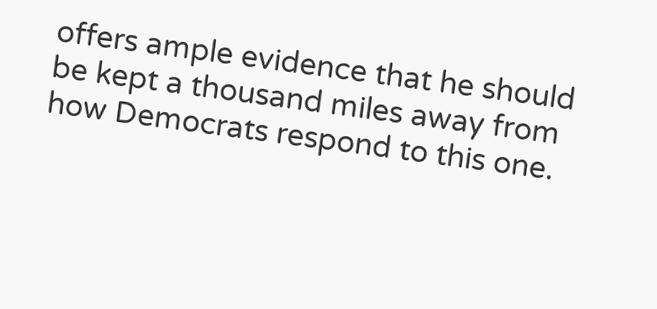offers ample evidence that he should be kept a thousand miles away from how Democrats respond to this one.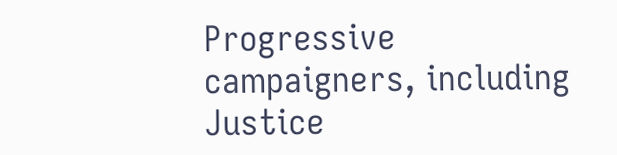Progressive campaigners, including Justice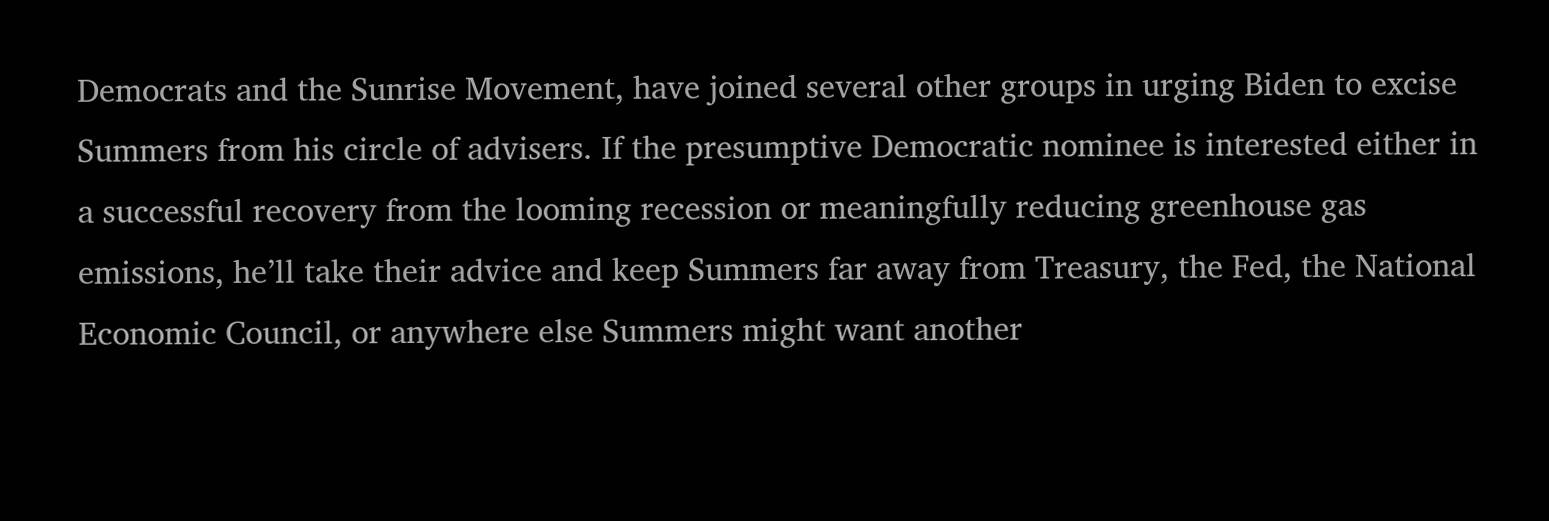Democrats and the Sunrise Movement, have joined several other groups in urging Biden to excise Summers from his circle of advisers. If the presumptive Democratic nominee is interested either in a successful recovery from the looming recession or meaningfully reducing greenhouse gas emissions, he’ll take their advice and keep Summers far away from Treasury, the Fed, the National Economic Council, or anywhere else Summers might want another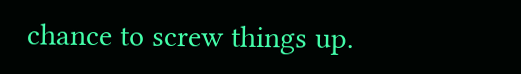chance to screw things up.